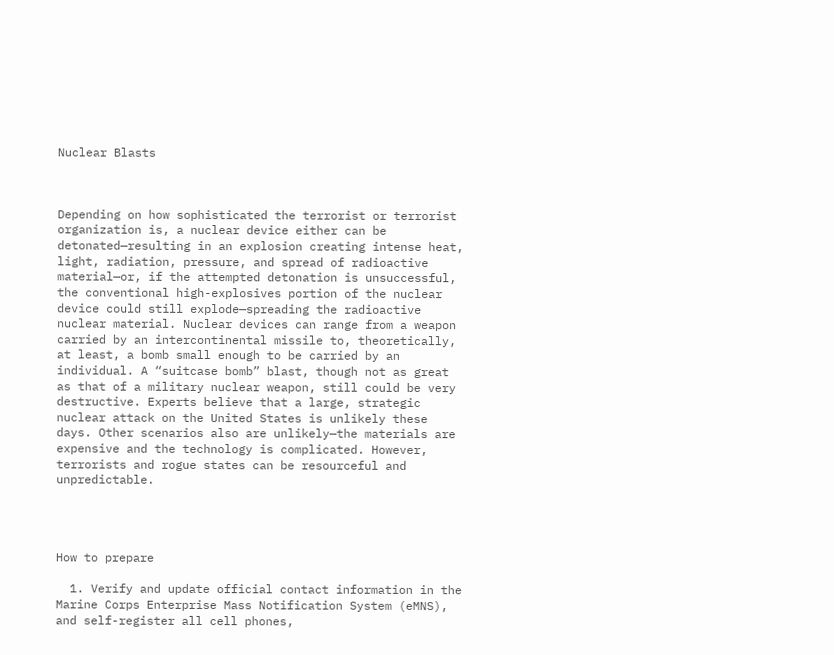Nuclear Blasts



Depending on how sophisticated the terrorist or terrorist organization is, a nuclear device either can be detonated—resulting in an explosion creating intense heat, light, radiation, pressure, and spread of radioactive material—or, if the attempted detonation is unsuccessful, the conventional high-explosives portion of the nuclear device could still explode—spreading the radioactive nuclear material. Nuclear devices can range from a weapon carried by an intercontinental missile to, theoretically, at least, a bomb small enough to be carried by an individual. A “suitcase bomb” blast, though not as great as that of a military nuclear weapon, still could be very destructive. Experts believe that a large, strategic nuclear attack on the United States is unlikely these days. Other scenarios also are unlikely—the materials are expensive and the technology is complicated. However, terrorists and rogue states can be resourceful and unpredictable.




How to prepare

  1. Verify and update official contact information in the Marine Corps Enterprise Mass Notification System (eMNS), and self-register all cell phones,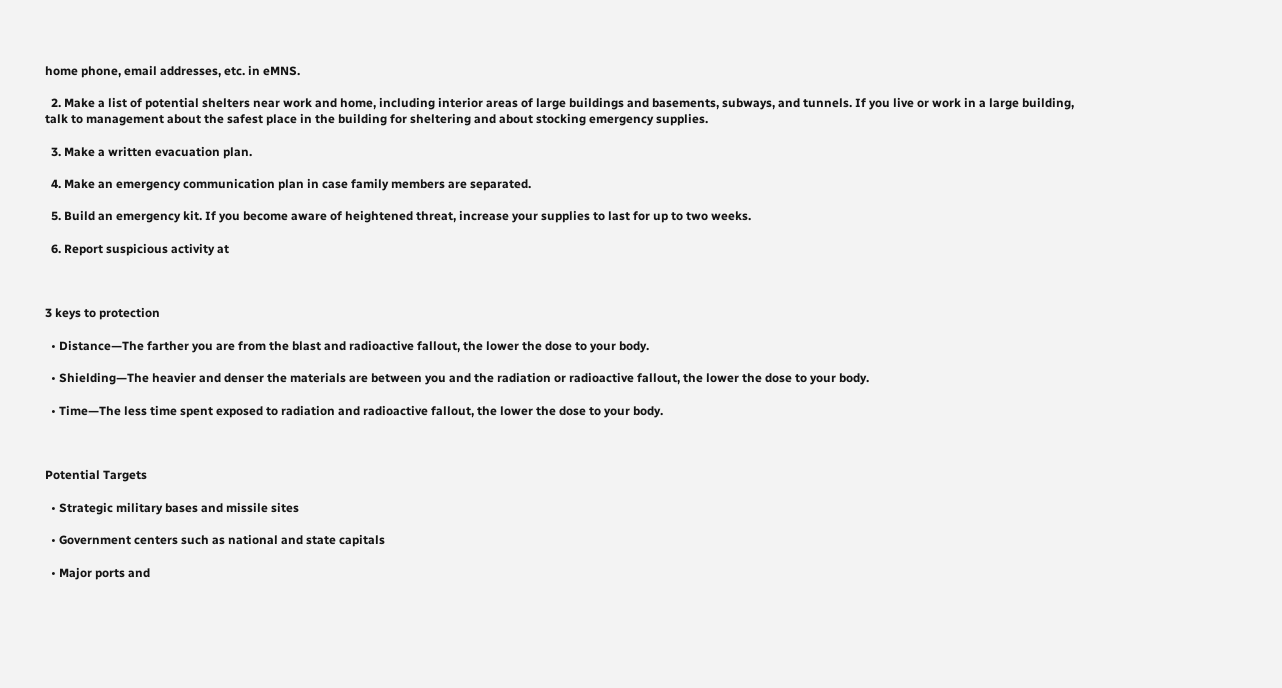home phone, email addresses, etc. in eMNS.

  2. Make a list of potential shelters near work and home, including interior areas of large buildings and basements, subways, and tunnels. If you live or work in a large building, talk to management about the safest place in the building for sheltering and about stocking emergency supplies.

  3. Make a written evacuation plan.

  4. Make an emergency communication plan in case family members are separated.

  5. Build an emergency kit. If you become aware of heightened threat, increase your supplies to last for up to two weeks.

  6. Report suspicious activity at



3 keys to protection

  • Distance—The farther you are from the blast and radioactive fallout, the lower the dose to your body.

  • Shielding—The heavier and denser the materials are between you and the radiation or radioactive fallout, the lower the dose to your body.

  • Time—The less time spent exposed to radiation and radioactive fallout, the lower the dose to your body.



Potential Targets

  • Strategic military bases and missile sites

  • Government centers such as national and state capitals

  • Major ports and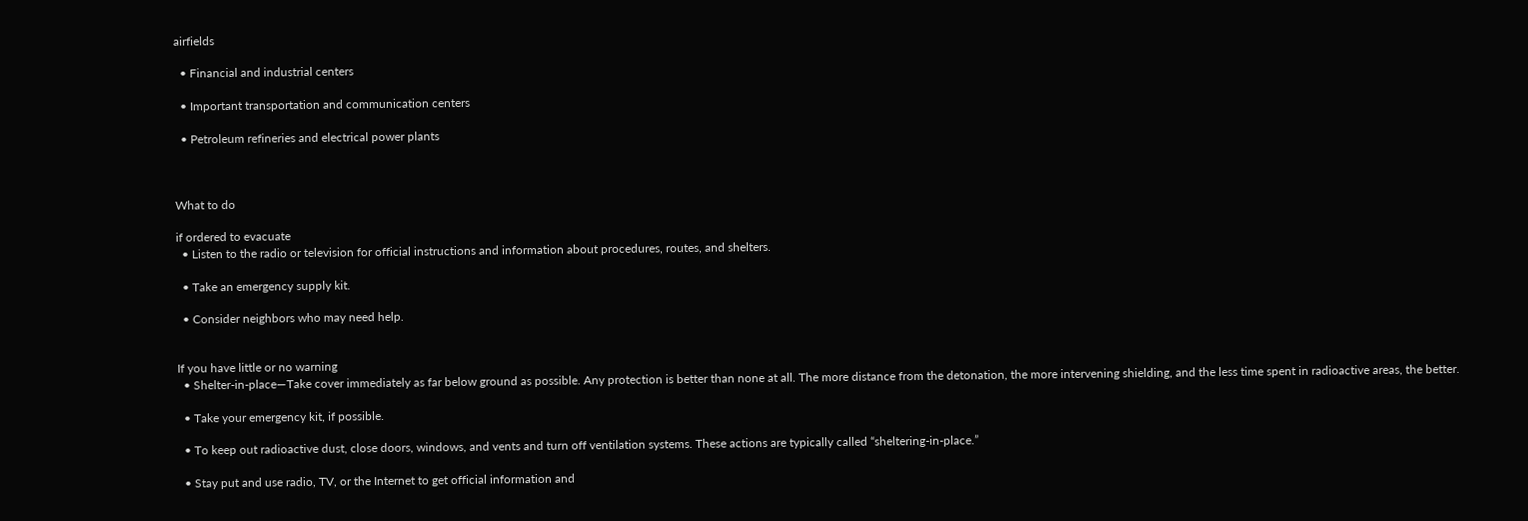airfields

  • Financial and industrial centers

  • Important transportation and communication centers

  • Petroleum refineries and electrical power plants



What to do

if ordered to evacuate
  • Listen to the radio or television for official instructions and information about procedures, routes, and shelters.

  • Take an emergency supply kit.

  • Consider neighbors who may need help.


If you have little or no warning
  • Shelter-in-place—Take cover immediately as far below ground as possible. Any protection is better than none at all. The more distance from the detonation, the more intervening shielding, and the less time spent in radioactive areas, the better.

  • Take your emergency kit, if possible.

  • To keep out radioactive dust, close doors, windows, and vents and turn off ventilation systems. These actions are typically called “sheltering-in-place.”

  • Stay put and use radio, TV, or the Internet to get official information and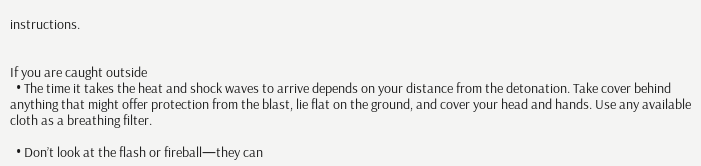instructions.


If you are caught outside
  • The time it takes the heat and shock waves to arrive depends on your distance from the detonation. Take cover behind anything that might offer protection from the blast, lie flat on the ground, and cover your head and hands. Use any available cloth as a breathing filter.

  • Don’t look at the flash or fireball—they can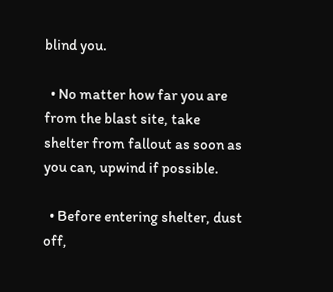blind you.

  • No matter how far you are from the blast site, take shelter from fallout as soon as you can, upwind if possible.

  • Before entering shelter, dust off,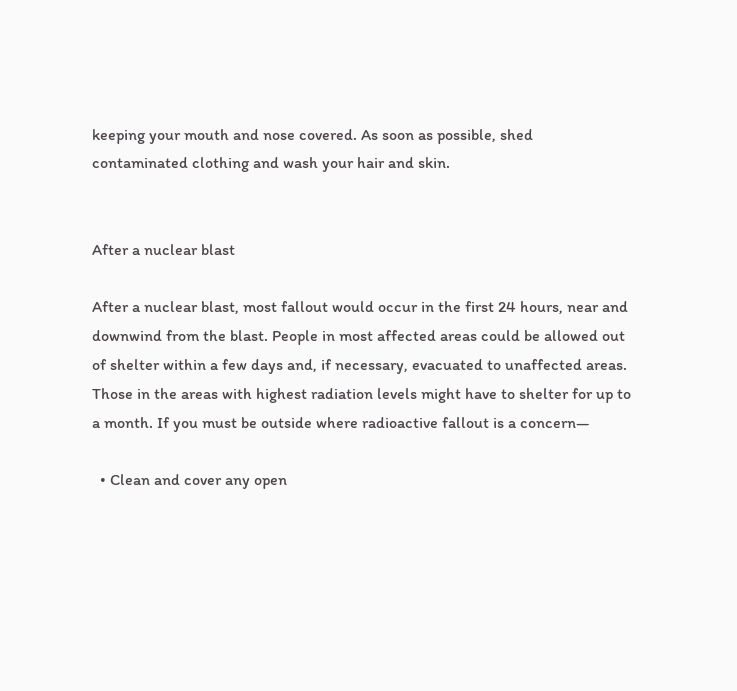keeping your mouth and nose covered. As soon as possible, shed contaminated clothing and wash your hair and skin.


After a nuclear blast

After a nuclear blast, most fallout would occur in the first 24 hours, near and downwind from the blast. People in most affected areas could be allowed out of shelter within a few days and, if necessary, evacuated to unaffected areas. Those in the areas with highest radiation levels might have to shelter for up to a month. If you must be outside where radioactive fallout is a concern—

  • Clean and cover any open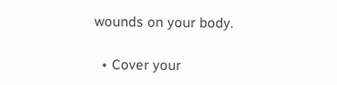wounds on your body.

  • Cover your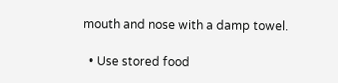mouth and nose with a damp towel.

  • Use stored food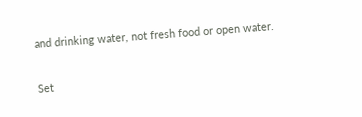and drinking water, not fresh food or open water.


Set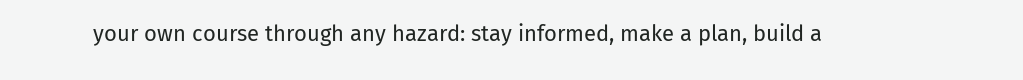your own course through any hazard: stay informed, make a plan, build a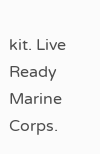kit. Live Ready Marine Corps.